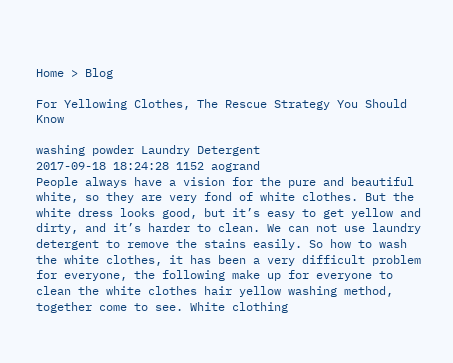Home > Blog

For Yellowing Clothes, The Rescue Strategy You Should Know

washing powder Laundry Detergent
2017-09-18 18:24:28 1152 aogrand
People always have a vision for the pure and beautiful white, so they are very fond of white clothes. But the white dress looks good, but it’s easy to get yellow and dirty, and it’s harder to clean. We can not use laundry detergent to remove the stains easily. So how to wash the white clothes, it has been a very difficult problem for everyone, the following make up for everyone to clean the white clothes hair yellow washing method, together come to see. White clothing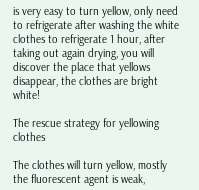is very easy to turn yellow, only need to refrigerate after washing the white clothes to refrigerate 1 hour, after taking out again drying, you will discover the place that yellows disappear, the clothes are bright white!

The rescue strategy for yellowing clothes

The clothes will turn yellow, mostly the fluorescent agent is weak,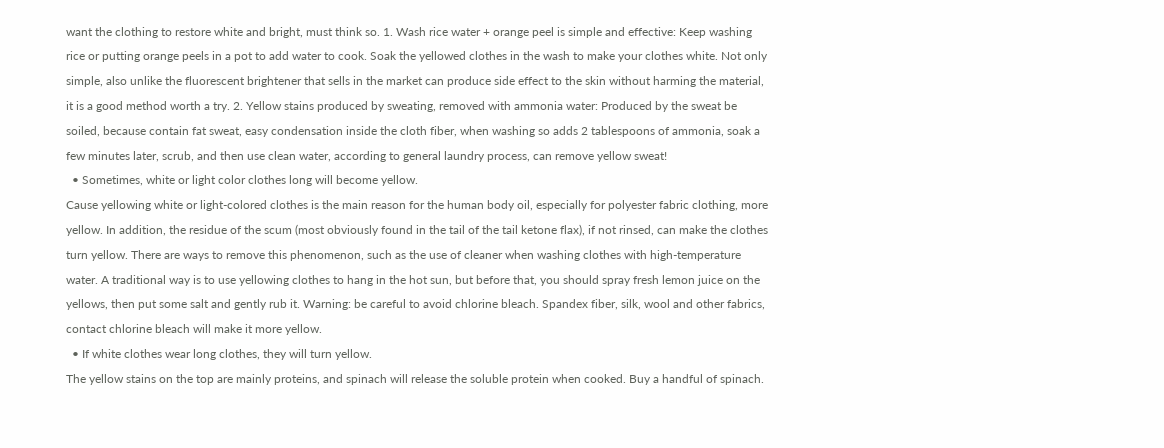want the clothing to restore white and bright, must think so. 1. Wash rice water + orange peel is simple and effective: Keep washing rice or putting orange peels in a pot to add water to cook. Soak the yellowed clothes in the wash to make your clothes white. Not only simple, also unlike the fluorescent brightener that sells in the market can produce side effect to the skin without harming the material, it is a good method worth a try. 2. Yellow stains produced by sweating, removed with ammonia water: Produced by the sweat be soiled, because contain fat sweat, easy condensation inside the cloth fiber, when washing so adds 2 tablespoons of ammonia, soak a few minutes later, scrub, and then use clean water, according to general laundry process, can remove yellow sweat!
  • Sometimes, white or light color clothes long will become yellow.
Cause yellowing white or light-colored clothes is the main reason for the human body oil, especially for polyester fabric clothing, more yellow. In addition, the residue of the scum (most obviously found in the tail of the tail ketone flax), if not rinsed, can make the clothes turn yellow. There are ways to remove this phenomenon, such as the use of cleaner when washing clothes with high-temperature water. A traditional way is to use yellowing clothes to hang in the hot sun, but before that, you should spray fresh lemon juice on the yellows, then put some salt and gently rub it. Warning: be careful to avoid chlorine bleach. Spandex fiber, silk, wool and other fabrics, contact chlorine bleach will make it more yellow.
  • If white clothes wear long clothes, they will turn yellow.
The yellow stains on the top are mainly proteins, and spinach will release the soluble protein when cooked. Buy a handful of spinach.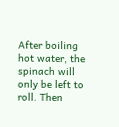After boiling hot water, the spinach will only be left to roll. Then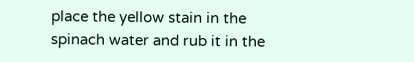place the yellow stain in the spinach water and rub it in the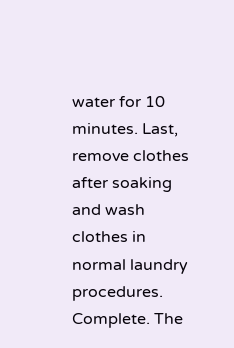water for 10 minutes. Last, remove clothes after soaking and wash clothes in normal laundry procedures. Complete. The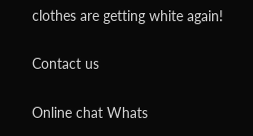clothes are getting white again!

Contact us

Online chat Whats